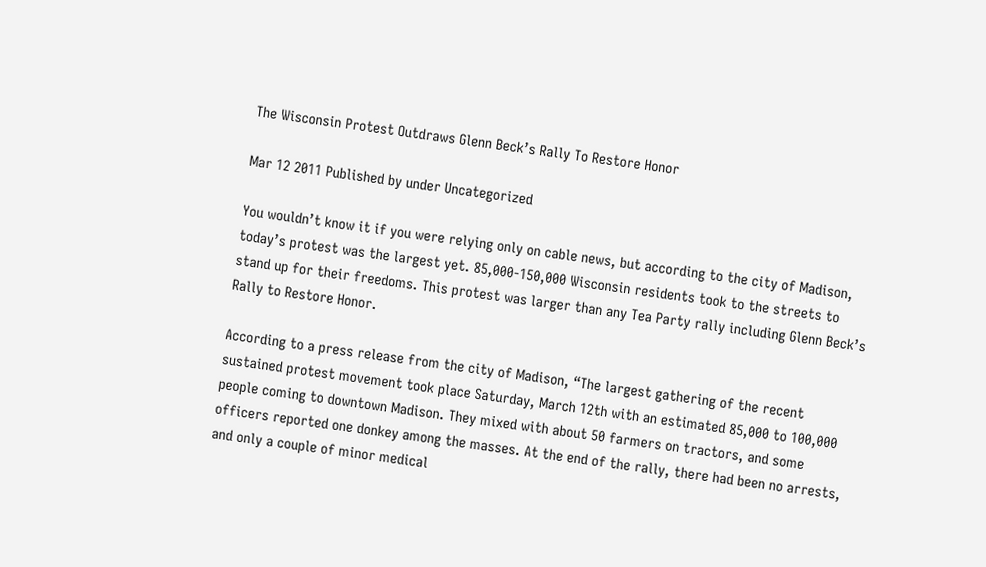The Wisconsin Protest Outdraws Glenn Beck’s Rally To Restore Honor

Mar 12 2011 Published by under Uncategorized

You wouldn’t know it if you were relying only on cable news, but according to the city of Madison, today’s protest was the largest yet. 85,000-150,000 Wisconsin residents took to the streets to stand up for their freedoms. This protest was larger than any Tea Party rally including Glenn Beck’s Rally to Restore Honor.

According to a press release from the city of Madison, “The largest gathering of the recent sustained protest movement took place Saturday, March 12th with an estimated 85,000 to 100,000 people coming to downtown Madison. They mixed with about 50 farmers on tractors, and some officers reported one donkey among the masses. At the end of the rally, there had been no arrests, and only a couple of minor medical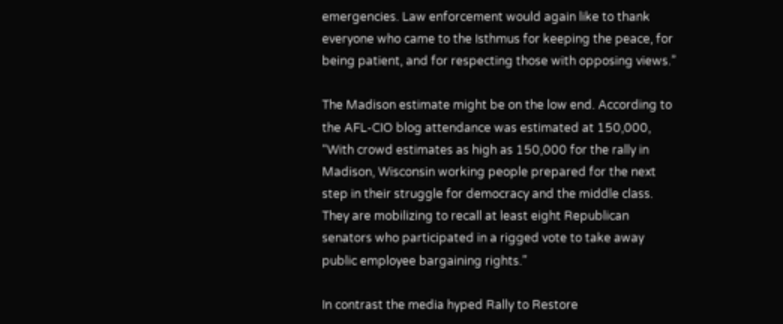emergencies. Law enforcement would again like to thank everyone who came to the Isthmus for keeping the peace, for being patient, and for respecting those with opposing views.”

The Madison estimate might be on the low end. According to the AFL-CIO blog attendance was estimated at 150,000, “With crowd estimates as high as 150,000 for the rally in Madison, Wisconsin working people prepared for the next step in their struggle for democracy and the middle class. They are mobilizing to recall at least eight Republican senators who participated in a rigged vote to take away public employee bargaining rights.”

In contrast the media hyped Rally to Restore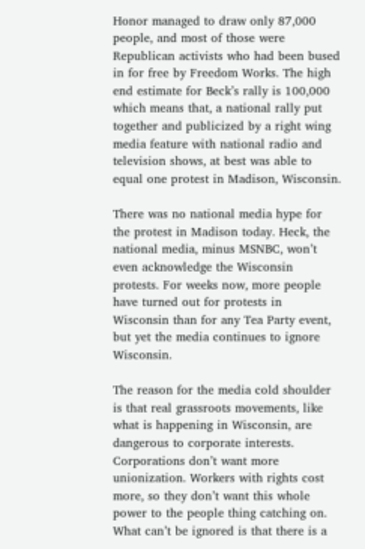Honor managed to draw only 87,000 people, and most of those were Republican activists who had been bused in for free by Freedom Works. The high end estimate for Beck’s rally is 100,000 which means that, a national rally put together and publicized by a right wing media feature with national radio and television shows, at best was able to equal one protest in Madison, Wisconsin.

There was no national media hype for the protest in Madison today. Heck, the national media, minus MSNBC, won’t even acknowledge the Wisconsin protests. For weeks now, more people have turned out for protests in Wisconsin than for any Tea Party event, but yet the media continues to ignore Wisconsin.

The reason for the media cold shoulder is that real grassroots movements, like what is happening in Wisconsin, are dangerous to corporate interests. Corporations don’t want more unionization. Workers with rights cost more, so they don’t want this whole power to the people thing catching on. What can’t be ignored is that there is a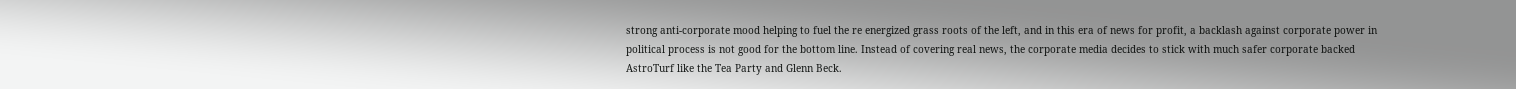strong anti-corporate mood helping to fuel the re energized grass roots of the left, and in this era of news for profit, a backlash against corporate power in political process is not good for the bottom line. Instead of covering real news, the corporate media decides to stick with much safer corporate backed AstroTurf like the Tea Party and Glenn Beck.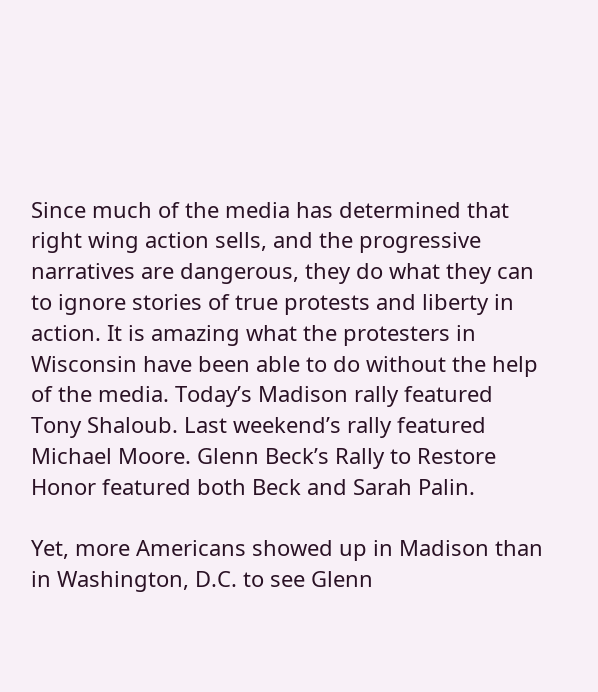Since much of the media has determined that right wing action sells, and the progressive narratives are dangerous, they do what they can to ignore stories of true protests and liberty in action. It is amazing what the protesters in Wisconsin have been able to do without the help of the media. Today’s Madison rally featured Tony Shaloub. Last weekend’s rally featured Michael Moore. Glenn Beck’s Rally to Restore Honor featured both Beck and Sarah Palin.

Yet, more Americans showed up in Madison than in Washington, D.C. to see Glenn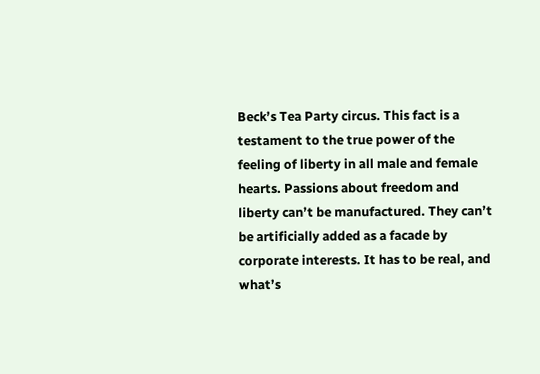Beck’s Tea Party circus. This fact is a testament to the true power of the feeling of liberty in all male and female hearts. Passions about freedom and liberty can’t be manufactured. They can’t be artificially added as a facade by corporate interests. It has to be real, and what’s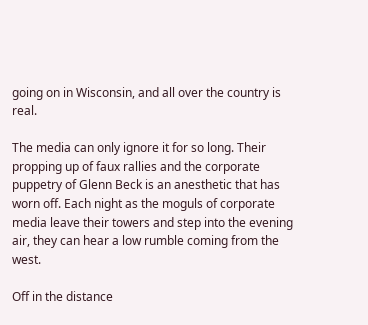going on in Wisconsin, and all over the country is real.

The media can only ignore it for so long. Their propping up of faux rallies and the corporate puppetry of Glenn Beck is an anesthetic that has worn off. Each night as the moguls of corporate media leave their towers and step into the evening air, they can hear a low rumble coming from the west.

Off in the distance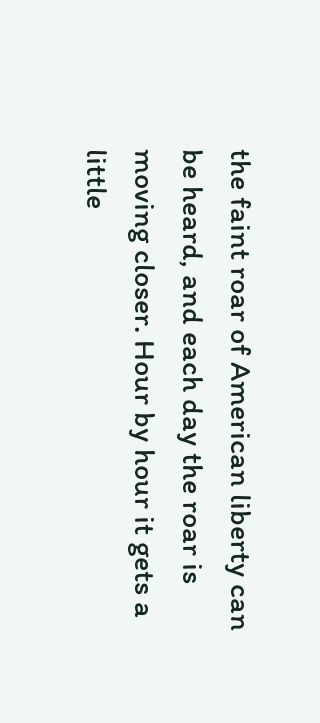the faint roar of American liberty can be heard, and each day the roar is moving closer. Hour by hour it gets a little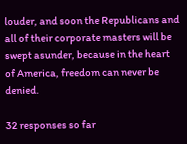louder, and soon the Republicans and all of their corporate masters will be swept asunder, because in the heart of America, freedom can never be denied.

32 responses so far